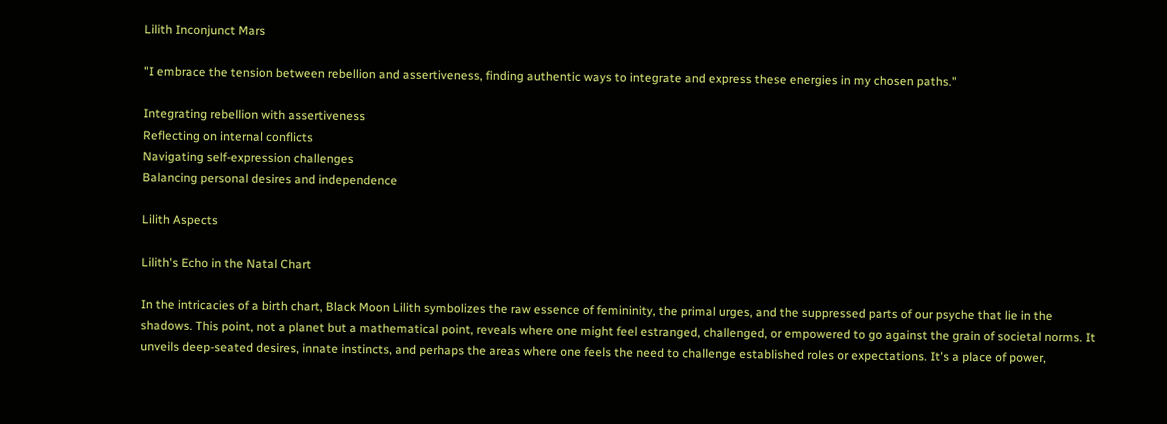Lilith Inconjunct Mars

"I embrace the tension between rebellion and assertiveness, finding authentic ways to integrate and express these energies in my chosen paths."

Integrating rebellion with assertiveness
Reflecting on internal conflicts
Navigating self-expression challenges
Balancing personal desires and independence

Lilith Aspects

Lilith's Echo in the Natal Chart

In the intricacies of a birth chart, Black Moon Lilith symbolizes the raw essence of femininity, the primal urges, and the suppressed parts of our psyche that lie in the shadows. This point, not a planet but a mathematical point, reveals where one might feel estranged, challenged, or empowered to go against the grain of societal norms. It unveils deep-seated desires, innate instincts, and perhaps the areas where one feels the need to challenge established roles or expectations. It's a place of power,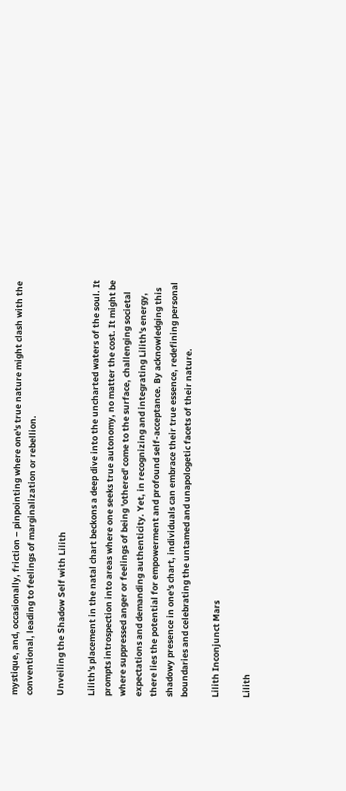mystique, and, occasionally, friction – pinpointing where one's true nature might clash with the conventional, leading to feelings of marginalization or rebellion.

Unveiling the Shadow Self with Lilith

Lilith's placement in the natal chart beckons a deep dive into the uncharted waters of the soul. It prompts introspection into areas where one seeks true autonomy, no matter the cost. It might be where suppressed anger or feelings of being 'othered' come to the surface, challenging societal expectations and demanding authenticity. Yet, in recognizing and integrating Lilith's energy, there lies the potential for empowerment and profound self-acceptance. By acknowledging this shadowy presence in one's chart, individuals can embrace their true essence, redefining personal boundaries and celebrating the untamed and unapologetic facets of their nature.

Lilith Inconjunct Mars

Lilith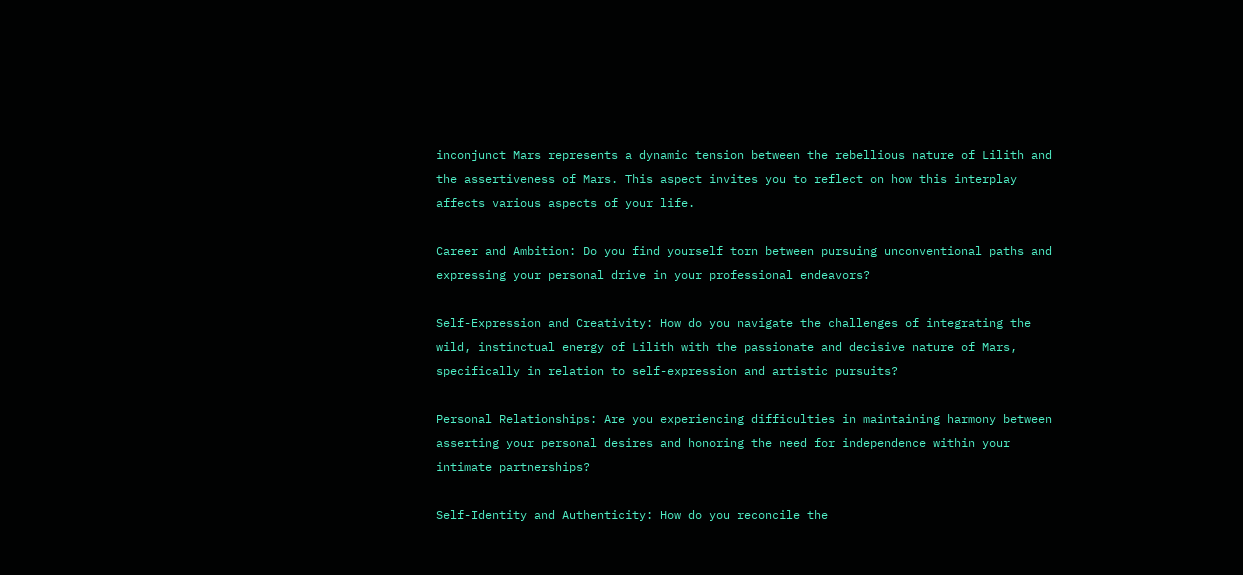inconjunct Mars represents a dynamic tension between the rebellious nature of Lilith and the assertiveness of Mars. This aspect invites you to reflect on how this interplay affects various aspects of your life.

Career and Ambition: Do you find yourself torn between pursuing unconventional paths and expressing your personal drive in your professional endeavors?

Self-Expression and Creativity: How do you navigate the challenges of integrating the wild, instinctual energy of Lilith with the passionate and decisive nature of Mars, specifically in relation to self-expression and artistic pursuits?

Personal Relationships: Are you experiencing difficulties in maintaining harmony between asserting your personal desires and honoring the need for independence within your intimate partnerships?

Self-Identity and Authenticity: How do you reconcile the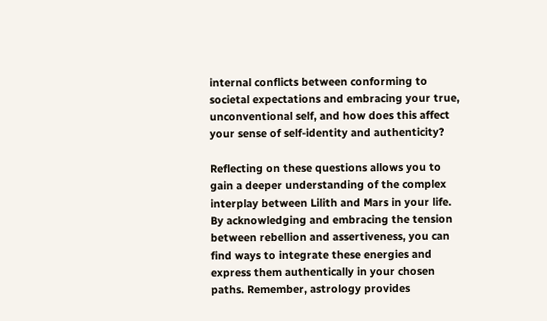internal conflicts between conforming to societal expectations and embracing your true, unconventional self, and how does this affect your sense of self-identity and authenticity?

Reflecting on these questions allows you to gain a deeper understanding of the complex interplay between Lilith and Mars in your life. By acknowledging and embracing the tension between rebellion and assertiveness, you can find ways to integrate these energies and express them authentically in your chosen paths. Remember, astrology provides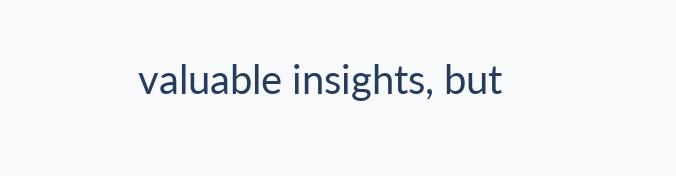valuable insights, but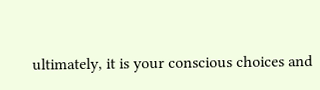ultimately, it is your conscious choices and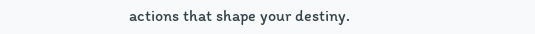actions that shape your destiny.